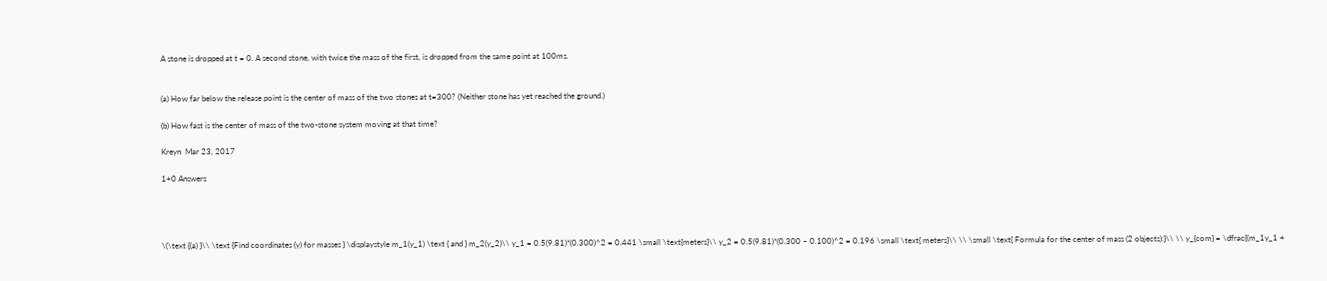A stone is dropped at t = 0. A second stone, with twice the mass of the first, is dropped from the same point at 100ms.


(a) How far below the release point is the center of mass of the two stones at t=300? (Neither stone has yet reached the ground.)

(b) How fast is the center of mass of the two-stone system moving at that time?

Kreyn  Mar 23, 2017

1+0 Answers




\(\text {(a) }\\ \text {Find coordinates (y) for masses } \displaystyle m_1(y_1) \text { and } m_2(y_2)\\ y_1 = 0.5(9.81)*(0.300)^2 = 0.441 \small \text{meters}\\ y_2 = 0.5(9.81)*(0.300 – 0.100)^2 = 0.196 \small \text{ meters}\\ \\ \small \text{ Formula for the center of mass (2 objects):}\\ \\ y_{com} = \dfrac{(m_1y_1 +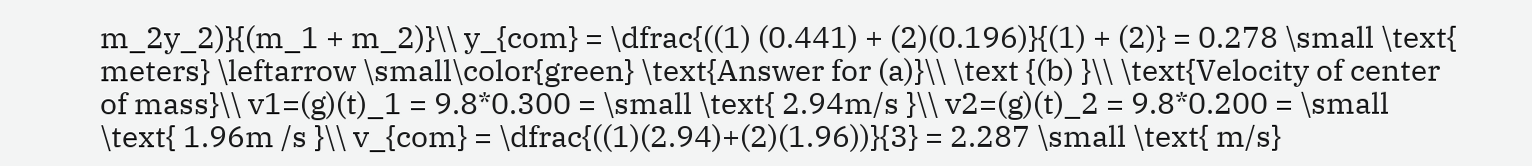m_2y_2)}{(m_1 + m_2)}\\ y_{com} = \dfrac{((1) (0.441) + (2)(0.196)}{(1) + (2)} = 0.278 \small \text{ meters} \leftarrow \small\color{green} \text{Answer for (a)}\\ \text {(b) }\\ \text{Velocity of center of mass}\\ v1=(g)(t)_1 = 9.8*0.300 = \small \text{ 2.94m/s }\\ v2=(g)(t)_2 = 9.8*0.200 = \small \text{ 1.96m /s }\\ v_{com} = \dfrac{((1)(2.94)+(2)(1.96))}{3} = 2.287 \small \text{ m/s}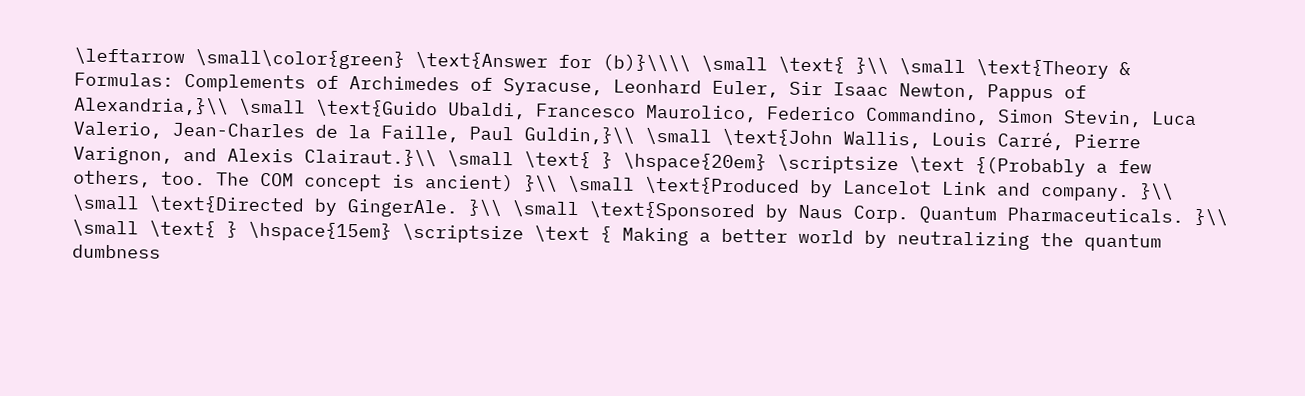\leftarrow \small\color{green} \text{Answer for (b)}\\\\ \small \text{ }\\ \small \text{Theory & Formulas: Complements of Archimedes of Syracuse, Leonhard Euler, Sir Isaac Newton, Pappus of Alexandria,}\\ \small \text{Guido Ubaldi, Francesco Maurolico, Federico Commandino, Simon Stevin, Luca Valerio, Jean-Charles de la Faille, Paul Guldin,}\\ \small \text{John Wallis, Louis Carré, Pierre Varignon, and Alexis Clairaut.}\\ \small \text{ } \hspace{20em} \scriptsize \text {(Probably a few others, too. The COM concept is ancient) }\\ \small \text{Produced by Lancelot Link and company. }\\ \small \text{Directed by GingerAle. }\\ \small \text{Sponsored by Naus Corp. Quantum Pharmaceuticals. }\\ \small \text{ } \hspace{15em} \scriptsize \text { Making a better world by neutralizing the quantum dumbness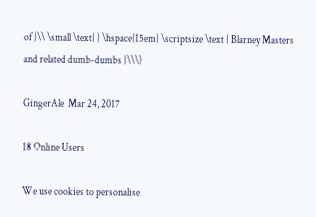of }\\ \small \text{ } \hspace{15em} \scriptsize \text { Blarney Masters and related dumb-dumbs }\\\)

GingerAle  Mar 24, 2017

18 Online Users

We use cookies to personalise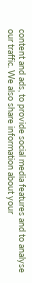content and ads, to provide social media features and to analyse our traffic. We also share information about your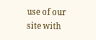use of our site with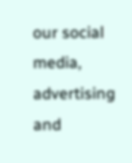our social media, advertising and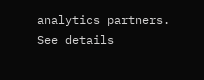analytics partners.  See details